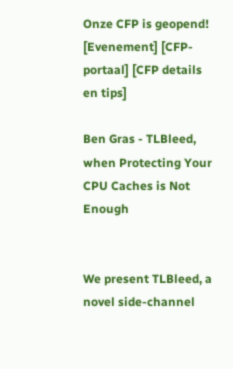Onze CFP is geopend! [Evenement] [CFP-portaal] [CFP details en tips]

Ben Gras - TLBleed, when Protecting Your CPU Caches is Not Enough


We present TLBleed, a novel side-channel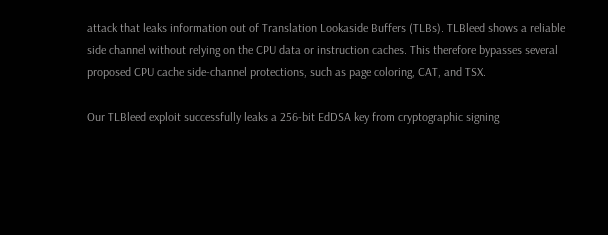attack that leaks information out of Translation Lookaside Buffers (TLBs). TLBleed shows a reliable side channel without relying on the CPU data or instruction caches. This therefore bypasses several proposed CPU cache side-channel protections, such as page coloring, CAT, and TSX.

Our TLBleed exploit successfully leaks a 256-bit EdDSA key from cryptographic signing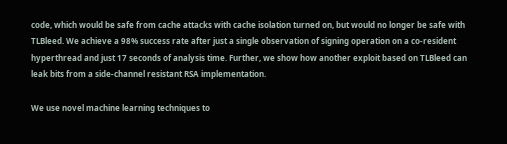code, which would be safe from cache attacks with cache isolation turned on, but would no longer be safe with TLBleed. We achieve a 98% success rate after just a single observation of signing operation on a co-resident hyperthread and just 17 seconds of analysis time. Further, we show how another exploit based on TLBleed can leak bits from a side-channel resistant RSA implementation.

We use novel machine learning techniques to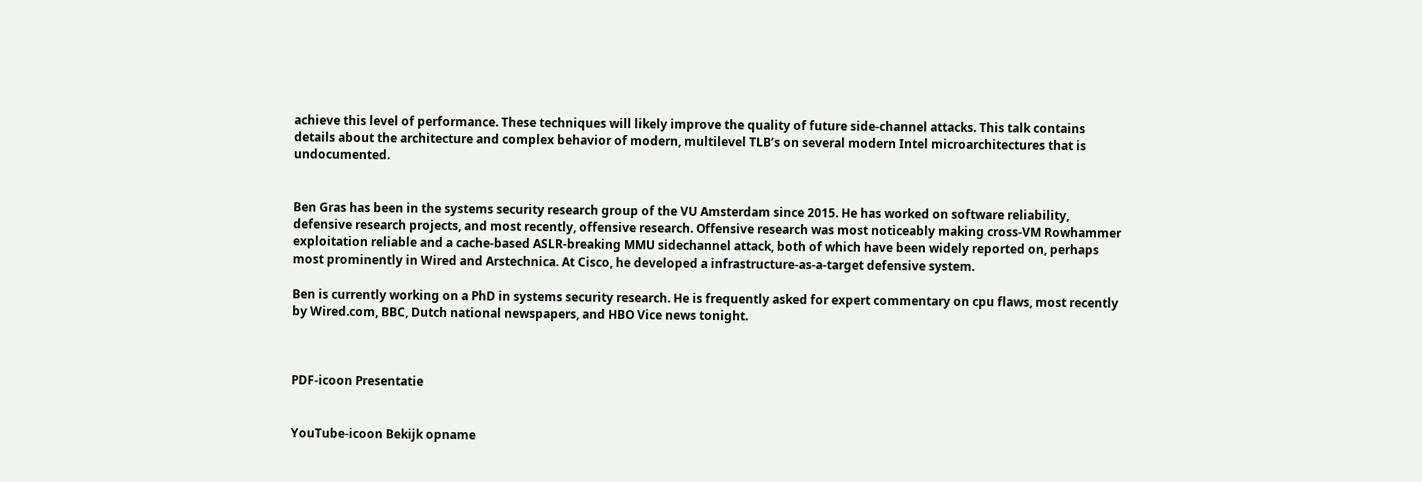achieve this level of performance. These techniques will likely improve the quality of future side-channel attacks. This talk contains details about the architecture and complex behavior of modern, multilevel TLB’s on several modern Intel microarchitectures that is undocumented.


Ben Gras has been in the systems security research group of the VU Amsterdam since 2015. He has worked on software reliability, defensive research projects, and most recently, offensive research. Offensive research was most noticeably making cross-VM Rowhammer exploitation reliable and a cache-based ASLR-breaking MMU sidechannel attack, both of which have been widely reported on, perhaps most prominently in Wired and Arstechnica. At Cisco, he developed a infrastructure-as-a-target defensive system.

Ben is currently working on a PhD in systems security research. He is frequently asked for expert commentary on cpu flaws, most recently by Wired.com, BBC, Dutch national newspapers, and HBO Vice news tonight.



PDF-icoon Presentatie


YouTube-icoon Bekijk opname